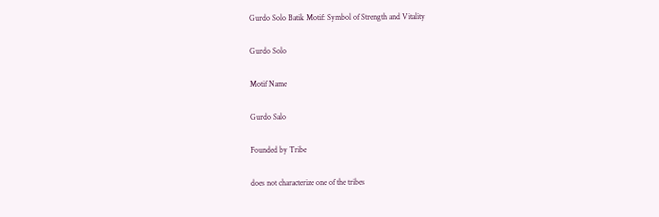Gurdo Solo Batik Motif: Symbol of Strength and Vitality

Gurdo Solo

Motif Name

Gurdo Salo

Founded by Tribe

does not characterize one of the tribes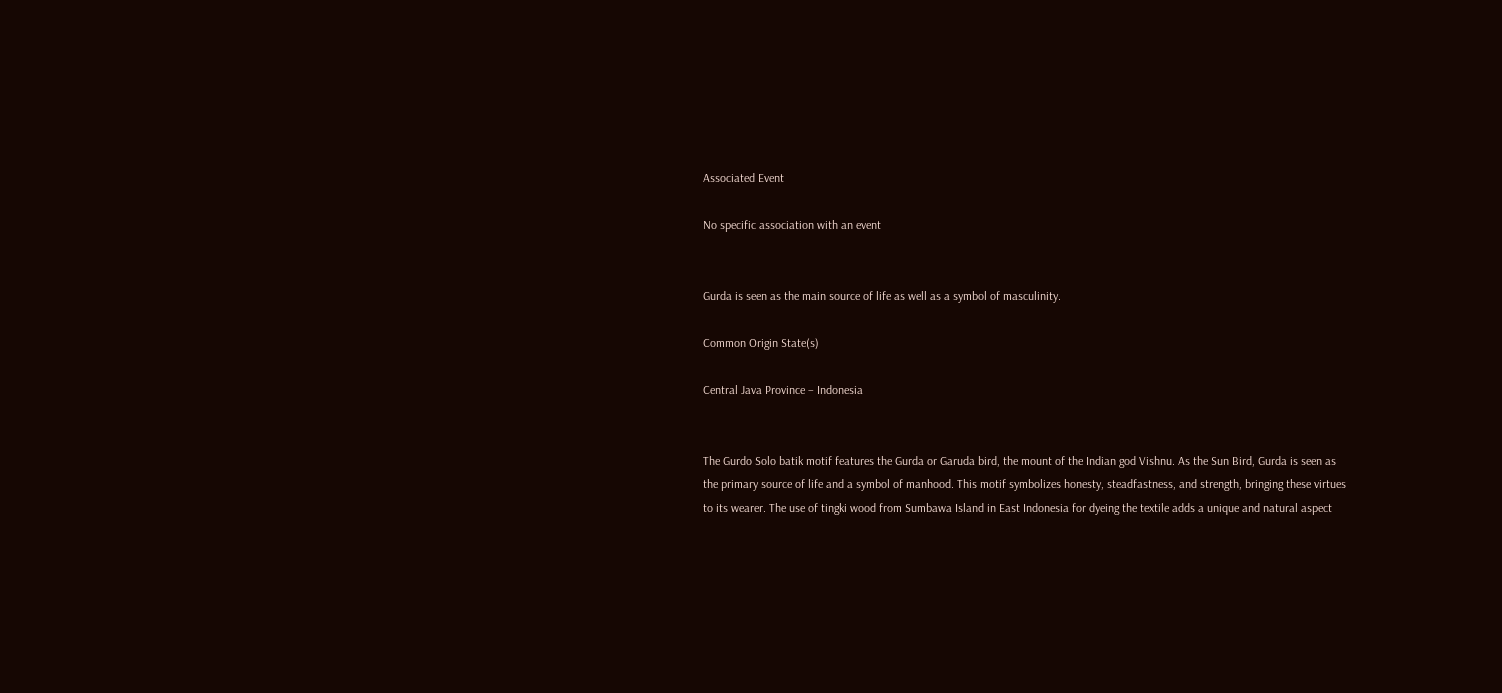Associated Event

No specific association with an event


Gurda is seen as the main source of life as well as a symbol of masculinity.

Common Origin State(s)

Central Java Province – Indonesia


The Gurdo Solo batik motif features the Gurda or Garuda bird, the mount of the Indian god Vishnu. As the Sun Bird, Gurda is seen as the primary source of life and a symbol of manhood. This motif symbolizes honesty, steadfastness, and strength, bringing these virtues to its wearer. The use of tingki wood from Sumbawa Island in East Indonesia for dyeing the textile adds a unique and natural aspect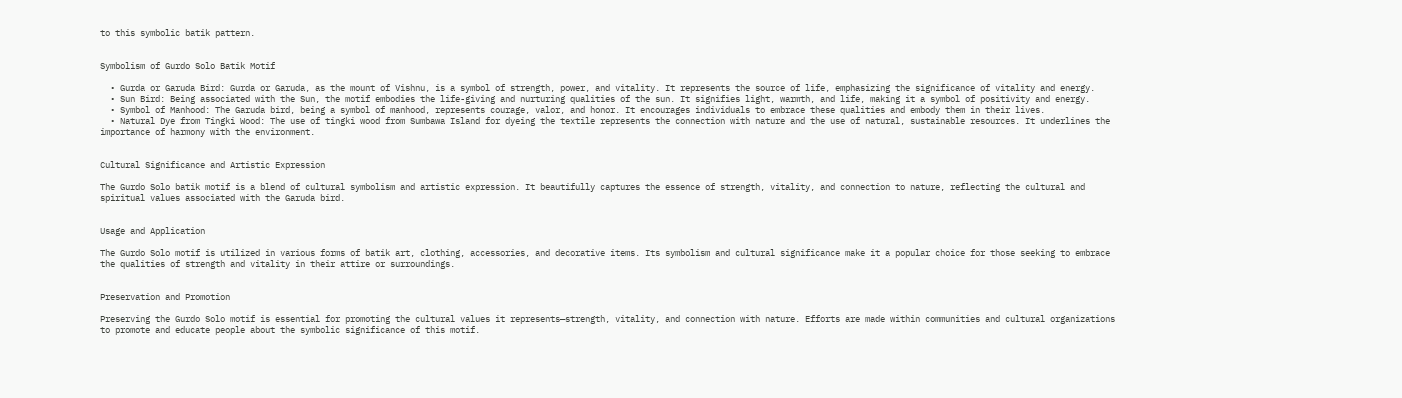to this symbolic batik pattern.


Symbolism of Gurdo Solo Batik Motif

  • Gurda or Garuda Bird: Gurda or Garuda, as the mount of Vishnu, is a symbol of strength, power, and vitality. It represents the source of life, emphasizing the significance of vitality and energy.
  • Sun Bird: Being associated with the Sun, the motif embodies the life-giving and nurturing qualities of the sun. It signifies light, warmth, and life, making it a symbol of positivity and energy.
  • Symbol of Manhood: The Garuda bird, being a symbol of manhood, represents courage, valor, and honor. It encourages individuals to embrace these qualities and embody them in their lives.
  • Natural Dye from Tingki Wood: The use of tingki wood from Sumbawa Island for dyeing the textile represents the connection with nature and the use of natural, sustainable resources. It underlines the importance of harmony with the environment.


Cultural Significance and Artistic Expression

The Gurdo Solo batik motif is a blend of cultural symbolism and artistic expression. It beautifully captures the essence of strength, vitality, and connection to nature, reflecting the cultural and spiritual values associated with the Garuda bird.


Usage and Application

The Gurdo Solo motif is utilized in various forms of batik art, clothing, accessories, and decorative items. Its symbolism and cultural significance make it a popular choice for those seeking to embrace the qualities of strength and vitality in their attire or surroundings.


Preservation and Promotion

Preserving the Gurdo Solo motif is essential for promoting the cultural values it represents—strength, vitality, and connection with nature. Efforts are made within communities and cultural organizations to promote and educate people about the symbolic significance of this motif.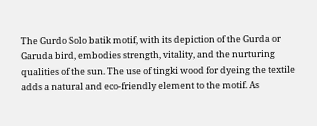The Gurdo Solo batik motif, with its depiction of the Gurda or Garuda bird, embodies strength, vitality, and the nurturing qualities of the sun. The use of tingki wood for dyeing the textile adds a natural and eco-friendly element to the motif. As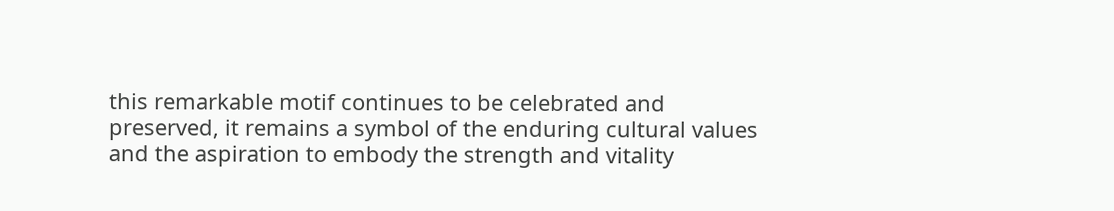this remarkable motif continues to be celebrated and preserved, it remains a symbol of the enduring cultural values and the aspiration to embody the strength and vitality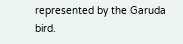represented by the Garuda bird.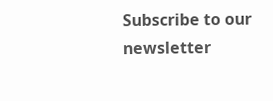Subscribe to our newsletter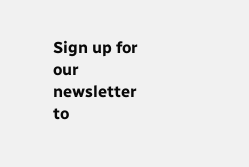Sign up for our newsletter to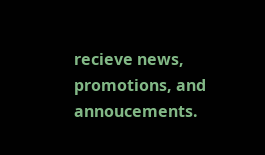recieve news, promotions, and annoucements.